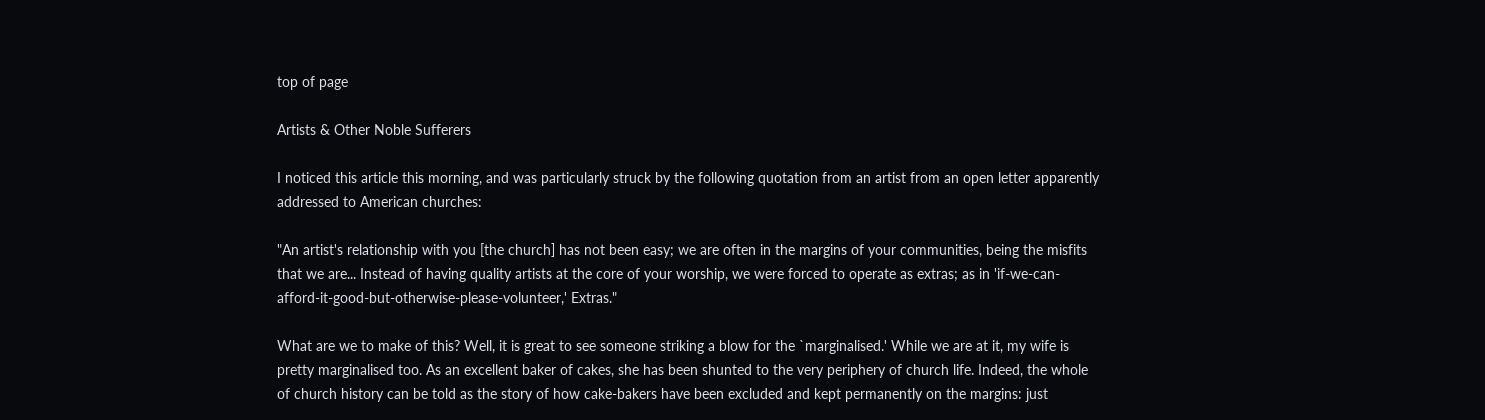top of page

Artists & Other Noble Sufferers

I noticed this article this morning, and was particularly struck by the following quotation from an artist from an open letter apparently addressed to American churches:

"An artist's relationship with you [the church] has not been easy; we are often in the margins of your communities, being the misfits that we are... Instead of having quality artists at the core of your worship, we were forced to operate as extras; as in 'if-we-can-afford-it-good-but-otherwise-please-volunteer,' Extras."

What are we to make of this? Well, it is great to see someone striking a blow for the `marginalised.' While we are at it, my wife is pretty marginalised too. As an excellent baker of cakes, she has been shunted to the very periphery of church life. Indeed, the whole of church history can be told as the story of how cake-bakers have been excluded and kept permanently on the margins: just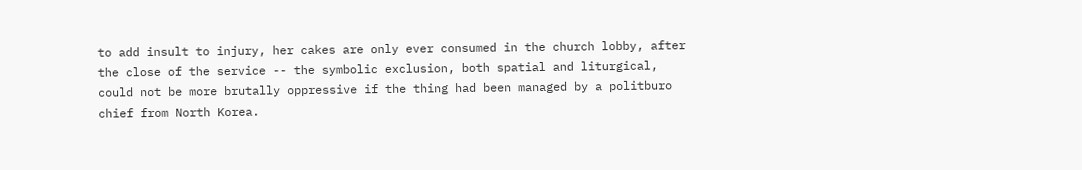to add insult to injury, her cakes are only ever consumed in the church lobby, after the close of the service -- the symbolic exclusion, both spatial and liturgical, could not be more brutally oppressive if the thing had been managed by a politburo chief from North Korea.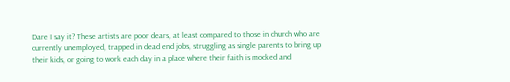Dare I say it? These artists are poor dears, at least compared to those in church who are currently unemployed, trapped in dead end jobs, struggling as single parents to bring up their kids, or going to work each day in a place where their faith is mocked and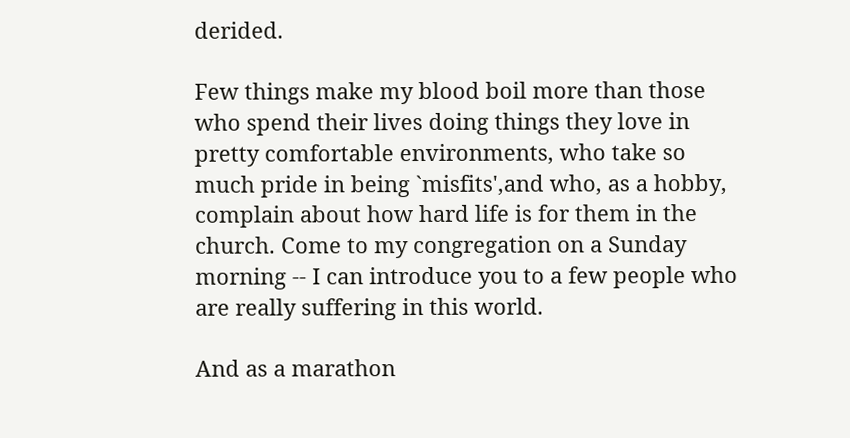derided.

Few things make my blood boil more than those who spend their lives doing things they love in pretty comfortable environments, who take so much pride in being `misfits',and who, as a hobby, complain about how hard life is for them in the church. Come to my congregation on a Sunday morning -- I can introduce you to a few people who are really suffering in this world.

And as a marathon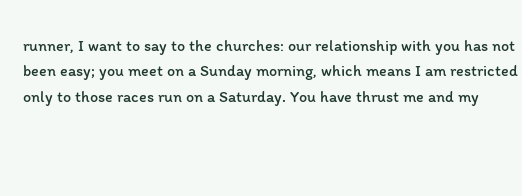runner, I want to say to the churches: our relationship with you has not been easy; you meet on a Sunday morning, which means I am restricted only to those races run on a Saturday. You have thrust me and my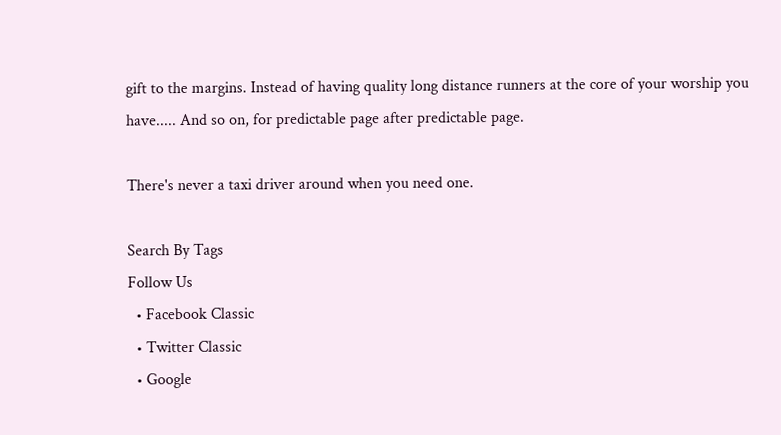gift to the margins. Instead of having quality long distance runners at the core of your worship you have..... And so on, for predictable page after predictable page.

There's never a taxi driver around when you need one.

Search By Tags
Follow Us
  • Facebook Classic
  • Twitter Classic
  • Google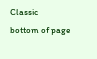Classic
bottom of page